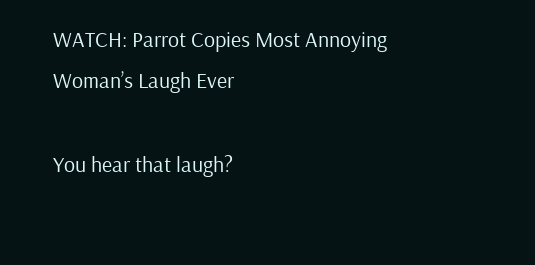WATCH: Parrot Copies Most Annoying Woman’s Laugh Ever

You hear that laugh?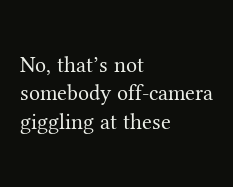No, that’s not somebody off-camera giggling at these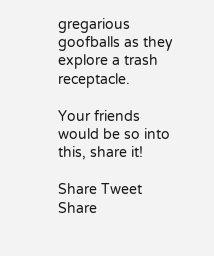gregarious goofballs as they explore a trash receptacle.

Your friends would be so into this, share it!

Share Tweet Share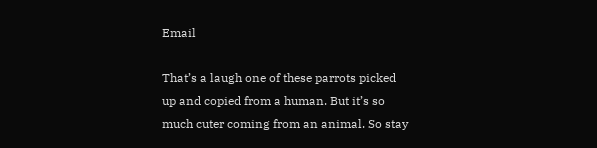Email

That’s a laugh one of these parrots picked up and copied from a human. But it’s so much cuter coming from an animal. So stay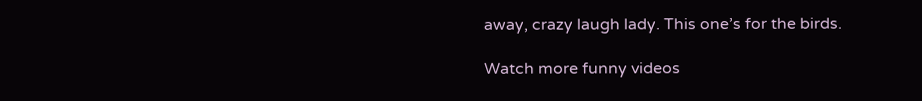away, crazy laugh lady. This one’s for the birds.

Watch more funny videos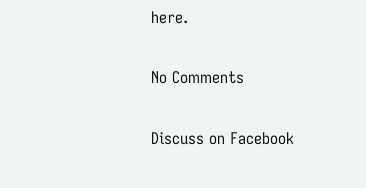here.

No Comments

Discuss on Facebook